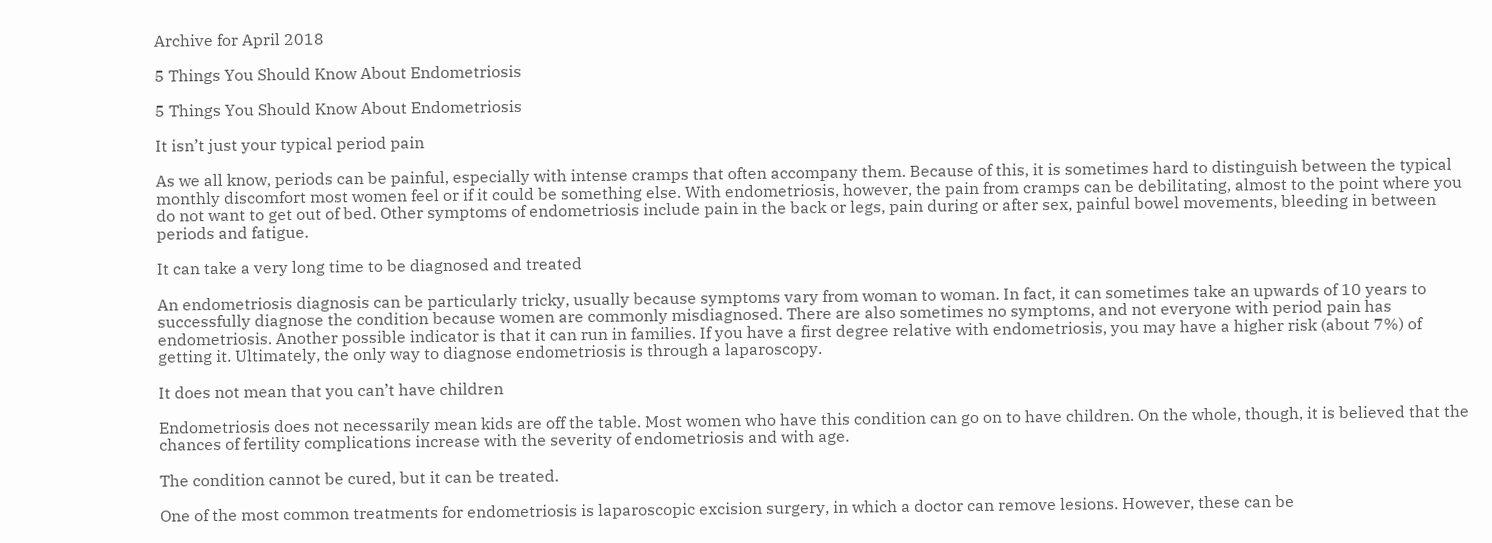Archive for April 2018

5 Things You Should Know About Endometriosis

5 Things You Should Know About Endometriosis

It isn’t just your typical period pain

As we all know, periods can be painful, especially with intense cramps that often accompany them. Because of this, it is sometimes hard to distinguish between the typical monthly discomfort most women feel or if it could be something else. With endometriosis, however, the pain from cramps can be debilitating, almost to the point where you do not want to get out of bed. Other symptoms of endometriosis include pain in the back or legs, pain during or after sex, painful bowel movements, bleeding in between periods and fatigue.

It can take a very long time to be diagnosed and treated

An endometriosis diagnosis can be particularly tricky, usually because symptoms vary from woman to woman. In fact, it can sometimes take an upwards of 10 years to successfully diagnose the condition because women are commonly misdiagnosed. There are also sometimes no symptoms, and not everyone with period pain has endometriosis. Another possible indicator is that it can run in families. If you have a first degree relative with endometriosis, you may have a higher risk (about 7%) of getting it. Ultimately, the only way to diagnose endometriosis is through a laparoscopy.

It does not mean that you can’t have children

Endometriosis does not necessarily mean kids are off the table. Most women who have this condition can go on to have children. On the whole, though, it is believed that the chances of fertility complications increase with the severity of endometriosis and with age.

The condition cannot be cured, but it can be treated.

One of the most common treatments for endometriosis is laparoscopic excision surgery, in which a doctor can remove lesions. However, these can be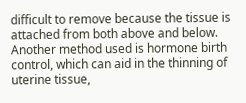difficult to remove because the tissue is attached from both above and below. Another method used is hormone birth control, which can aid in the thinning of uterine tissue,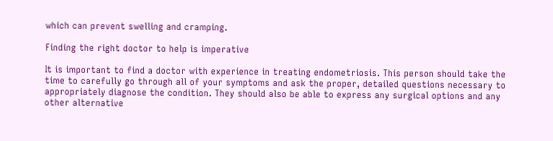which can prevent swelling and cramping.

Finding the right doctor to help is imperative

It is important to find a doctor with experience in treating endometriosis. This person should take the time to carefully go through all of your symptoms and ask the proper, detailed questions necessary to appropriately diagnose the condition. They should also be able to express any surgical options and any other alternative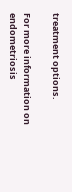treatment options.

For more information on endometriosis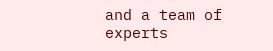and a team of experts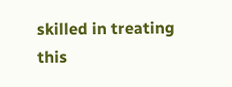skilled in treating this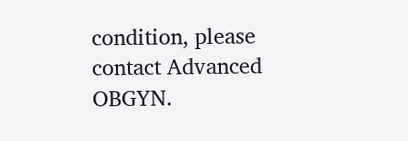condition, please contact Advanced OBGYN.